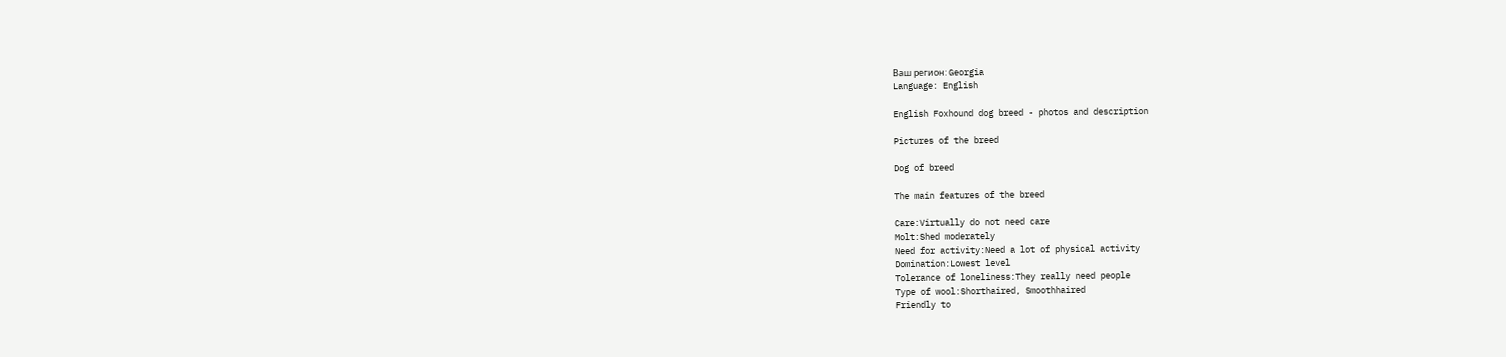Ваш регион: Georgia
Language: English

English Foxhound dog breed - photos and description

Pictures of the breed

Dog of breed

The main features of the breed

Care:Virtually do not need care
Molt:Shed moderately
Need for activity:Need a lot of physical activity
Domination:Lowest level
Tolerance of loneliness:They really need people
Type of wool:Shorthaired, Smoothhaired
Friendly to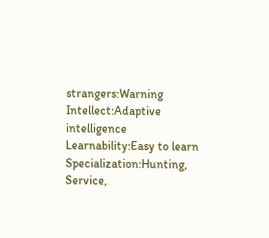strangers:Warning
Intellect:Adaptive intelligence
Learnability:Easy to learn
Specialization:Hunting, Service,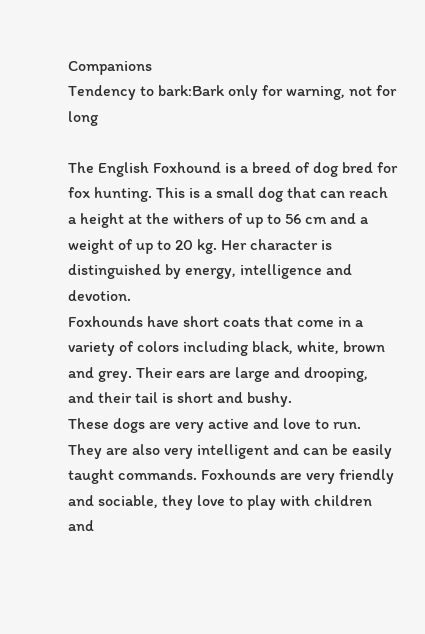Companions
Tendency to bark:Bark only for warning, not for long

The English Foxhound is a breed of dog bred for fox hunting. This is a small dog that can reach a height at the withers of up to 56 cm and a weight of up to 20 kg. Her character is distinguished by energy, intelligence and devotion.
Foxhounds have short coats that come in a variety of colors including black, white, brown and grey. Their ears are large and drooping, and their tail is short and bushy.
These dogs are very active and love to run. They are also very intelligent and can be easily taught commands. Foxhounds are very friendly and sociable, they love to play with children and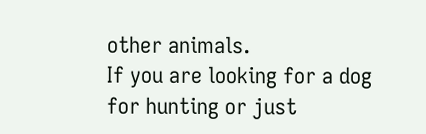other animals.
If you are looking for a dog for hunting or just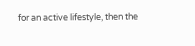for an active lifestyle, then the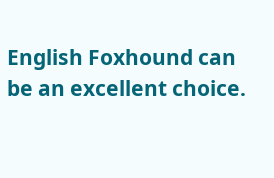English Foxhound can be an excellent choice.